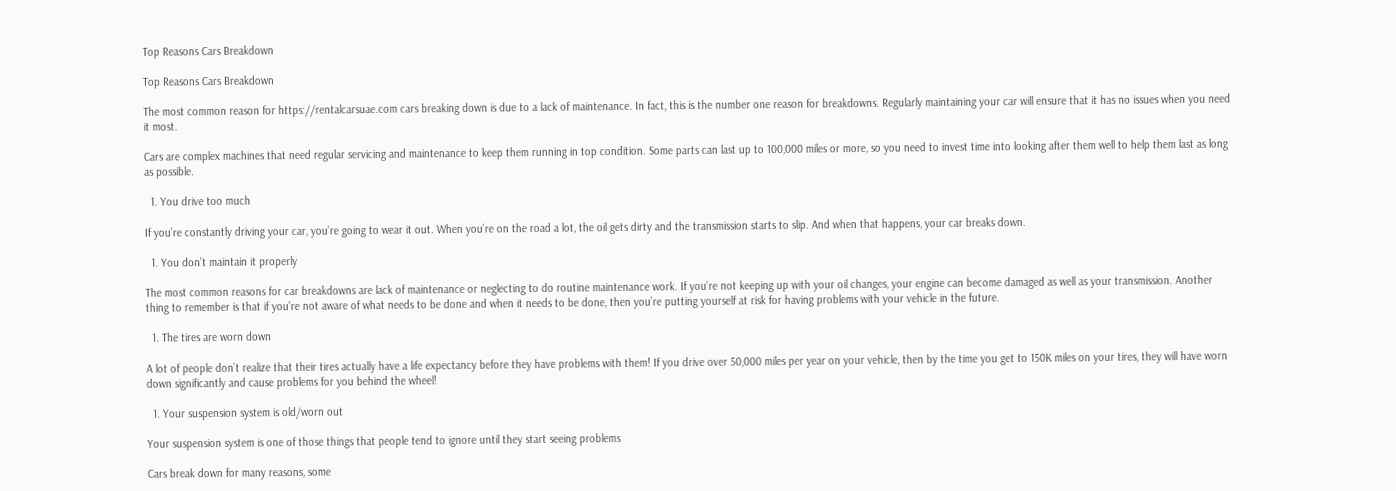Top Reasons Cars Breakdown

Top Reasons Cars Breakdown

The most common reason for https://rentalcarsuae.com cars breaking down is due to a lack of maintenance. In fact, this is the number one reason for breakdowns. Regularly maintaining your car will ensure that it has no issues when you need it most.

Cars are complex machines that need regular servicing and maintenance to keep them running in top condition. Some parts can last up to 100,000 miles or more, so you need to invest time into looking after them well to help them last as long as possible.

  1. You drive too much

If you’re constantly driving your car, you’re going to wear it out. When you’re on the road a lot, the oil gets dirty and the transmission starts to slip. And when that happens, your car breaks down.

  1. You don’t maintain it properly

The most common reasons for car breakdowns are lack of maintenance or neglecting to do routine maintenance work. If you’re not keeping up with your oil changes, your engine can become damaged as well as your transmission. Another thing to remember is that if you’re not aware of what needs to be done and when it needs to be done, then you’re putting yourself at risk for having problems with your vehicle in the future.

  1. The tires are worn down

A lot of people don’t realize that their tires actually have a life expectancy before they have problems with them! If you drive over 50,000 miles per year on your vehicle, then by the time you get to 150K miles on your tires, they will have worn down significantly and cause problems for you behind the wheel!

  1. Your suspension system is old/worn out

Your suspension system is one of those things that people tend to ignore until they start seeing problems

Cars break down for many reasons, some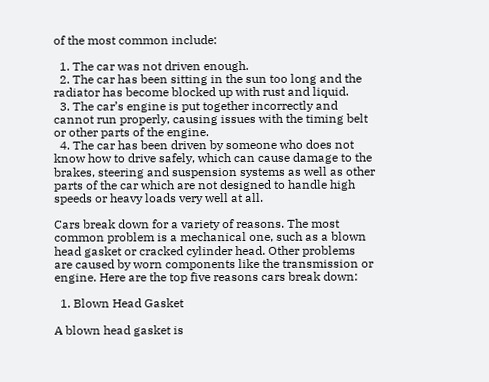of the most common include:

  1. The car was not driven enough.
  2. The car has been sitting in the sun too long and the radiator has become blocked up with rust and liquid.
  3. The car’s engine is put together incorrectly and cannot run properly, causing issues with the timing belt or other parts of the engine.
  4. The car has been driven by someone who does not know how to drive safely, which can cause damage to the brakes, steering and suspension systems as well as other parts of the car which are not designed to handle high speeds or heavy loads very well at all.

Cars break down for a variety of reasons. The most common problem is a mechanical one, such as a blown head gasket or cracked cylinder head. Other problems are caused by worn components like the transmission or engine. Here are the top five reasons cars break down:

  1. Blown Head Gasket

A blown head gasket is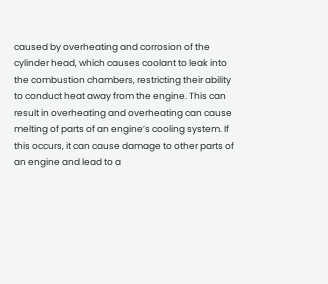caused by overheating and corrosion of the cylinder head, which causes coolant to leak into the combustion chambers, restricting their ability to conduct heat away from the engine. This can result in overheating and overheating can cause melting of parts of an engine’s cooling system. If this occurs, it can cause damage to other parts of an engine and lead to a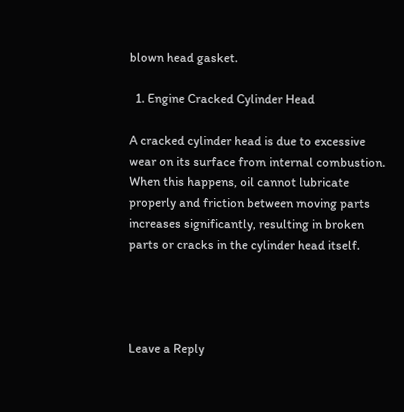blown head gasket.

  1. Engine Cracked Cylinder Head

A cracked cylinder head is due to excessive wear on its surface from internal combustion. When this happens, oil cannot lubricate properly and friction between moving parts increases significantly, resulting in broken parts or cracks in the cylinder head itself.




Leave a Reply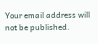Your email address will not be published.